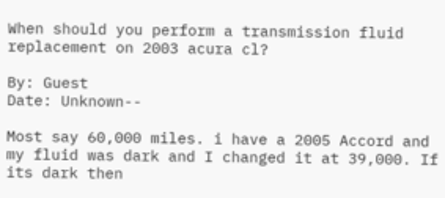When should you perform a transmission fluid replacement on 2003 acura cl?

By: Guest
Date: Unknown--

Most say 60,000 miles. i have a 2005 Accord and my fluid was dark and I changed it at 39,000. If its dark then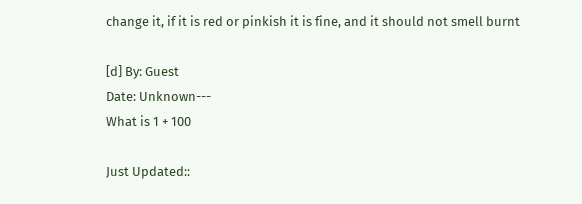change it, if it is red or pinkish it is fine, and it should not smell burnt

[d] By: Guest
Date: Unknown---
What is 1 + 100

Just Updated::